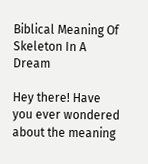Biblical Meaning Of Skeleton In A Dream

Hey there! Have you ever wondered about the meaning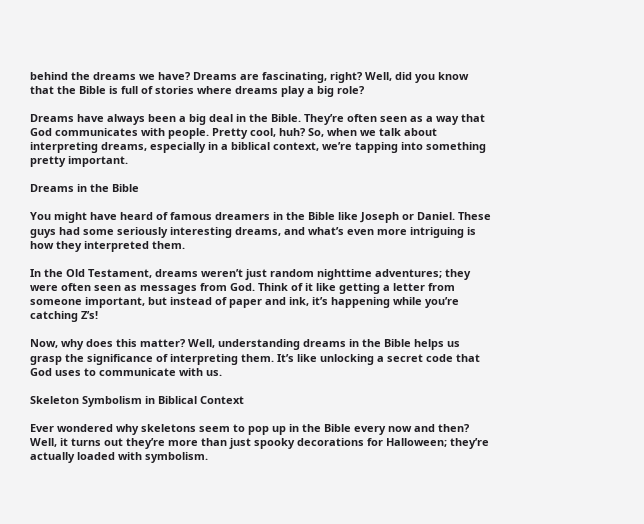behind the dreams we have? Dreams are fascinating, right? Well, did you know that the Bible is full of stories where dreams play a big role?

Dreams have always been a big deal in the Bible. They’re often seen as a way that God communicates with people. Pretty cool, huh? So, when we talk about interpreting dreams, especially in a biblical context, we’re tapping into something pretty important.

Dreams in the Bible

You might have heard of famous dreamers in the Bible like Joseph or Daniel. These guys had some seriously interesting dreams, and what’s even more intriguing is how they interpreted them.

In the Old Testament, dreams weren’t just random nighttime adventures; they were often seen as messages from God. Think of it like getting a letter from someone important, but instead of paper and ink, it’s happening while you’re catching Z’s!

Now, why does this matter? Well, understanding dreams in the Bible helps us grasp the significance of interpreting them. It’s like unlocking a secret code that God uses to communicate with us.

Skeleton Symbolism in Biblical Context

Ever wondered why skeletons seem to pop up in the Bible every now and then? Well, it turns out they’re more than just spooky decorations for Halloween; they’re actually loaded with symbolism.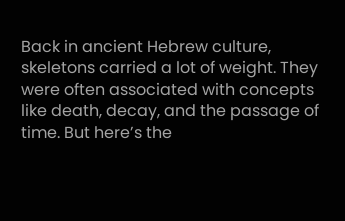Back in ancient Hebrew culture, skeletons carried a lot of weight. They were often associated with concepts like death, decay, and the passage of time. But here’s the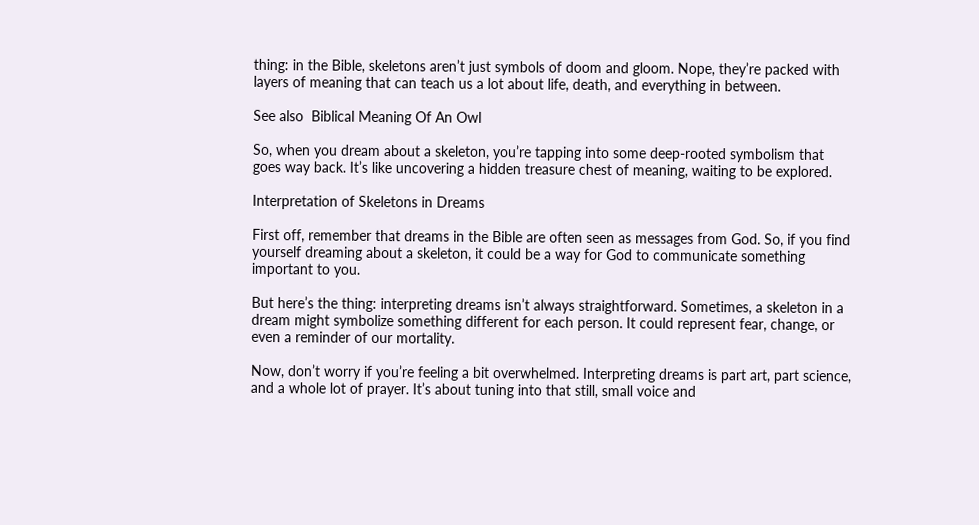thing: in the Bible, skeletons aren’t just symbols of doom and gloom. Nope, they’re packed with layers of meaning that can teach us a lot about life, death, and everything in between.

See also  Biblical Meaning Of An Owl

So, when you dream about a skeleton, you’re tapping into some deep-rooted symbolism that goes way back. It’s like uncovering a hidden treasure chest of meaning, waiting to be explored.

Interpretation of Skeletons in Dreams

First off, remember that dreams in the Bible are often seen as messages from God. So, if you find yourself dreaming about a skeleton, it could be a way for God to communicate something important to you.

But here’s the thing: interpreting dreams isn’t always straightforward. Sometimes, a skeleton in a dream might symbolize something different for each person. It could represent fear, change, or even a reminder of our mortality.

Now, don’t worry if you’re feeling a bit overwhelmed. Interpreting dreams is part art, part science, and a whole lot of prayer. It’s about tuning into that still, small voice and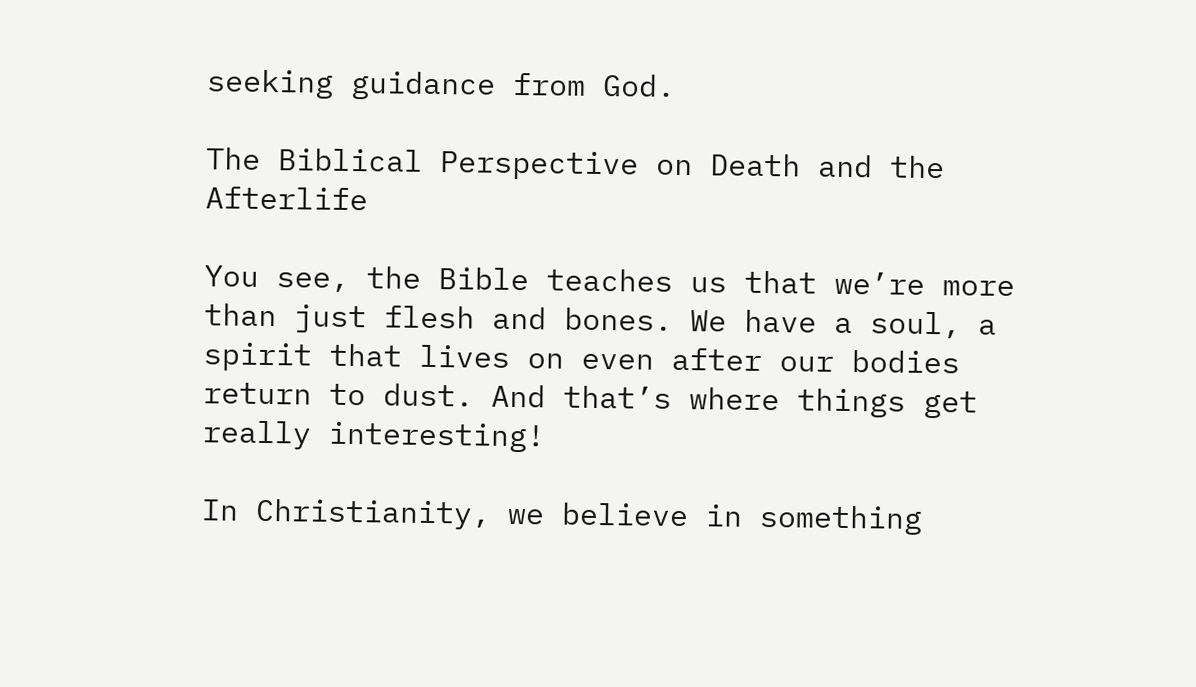seeking guidance from God.

The Biblical Perspective on Death and the Afterlife

You see, the Bible teaches us that we’re more than just flesh and bones. We have a soul, a spirit that lives on even after our bodies return to dust. And that’s where things get really interesting!

In Christianity, we believe in something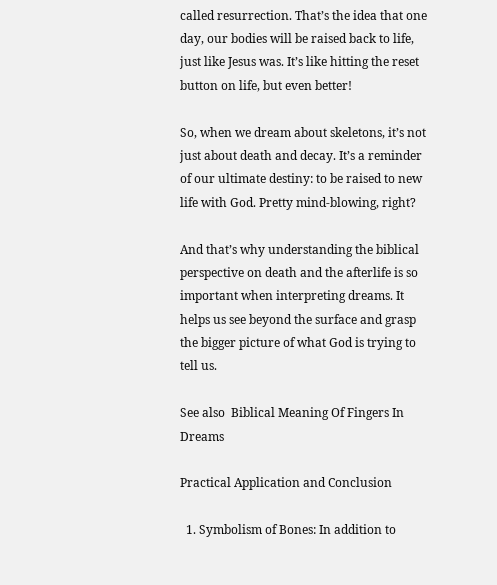called resurrection. That’s the idea that one day, our bodies will be raised back to life, just like Jesus was. It’s like hitting the reset button on life, but even better!

So, when we dream about skeletons, it’s not just about death and decay. It’s a reminder of our ultimate destiny: to be raised to new life with God. Pretty mind-blowing, right?

And that’s why understanding the biblical perspective on death and the afterlife is so important when interpreting dreams. It helps us see beyond the surface and grasp the bigger picture of what God is trying to tell us.

See also  Biblical Meaning Of Fingers In Dreams

Practical Application and Conclusion

  1. Symbolism of Bones: In addition to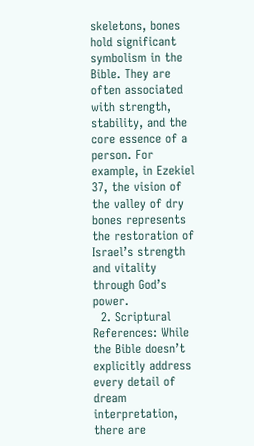skeletons, bones hold significant symbolism in the Bible. They are often associated with strength, stability, and the core essence of a person. For example, in Ezekiel 37, the vision of the valley of dry bones represents the restoration of Israel’s strength and vitality through God’s power.
  2. Scriptural References: While the Bible doesn’t explicitly address every detail of dream interpretation, there are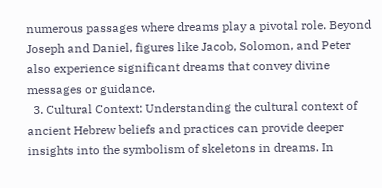numerous passages where dreams play a pivotal role. Beyond Joseph and Daniel, figures like Jacob, Solomon, and Peter also experience significant dreams that convey divine messages or guidance.
  3. Cultural Context: Understanding the cultural context of ancient Hebrew beliefs and practices can provide deeper insights into the symbolism of skeletons in dreams. In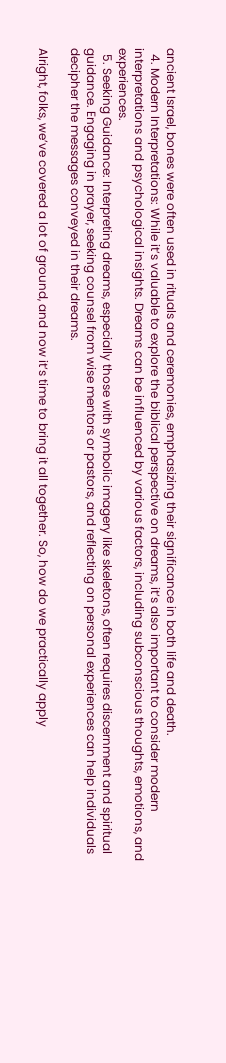ancient Israel, bones were often used in rituals and ceremonies, emphasizing their significance in both life and death.
  4. Modern Interpretations: While it’s valuable to explore the biblical perspective on dreams, it’s also important to consider modern interpretations and psychological insights. Dreams can be influenced by various factors, including subconscious thoughts, emotions, and experiences.
  5. Seeking Guidance: Interpreting dreams, especially those with symbolic imagery like skeletons, often requires discernment and spiritual guidance. Engaging in prayer, seeking counsel from wise mentors or pastors, and reflecting on personal experiences can help individuals decipher the messages conveyed in their dreams.

Alright, folks, we’ve covered a lot of ground, and now it’s time to bring it all together. So, how do we practically apply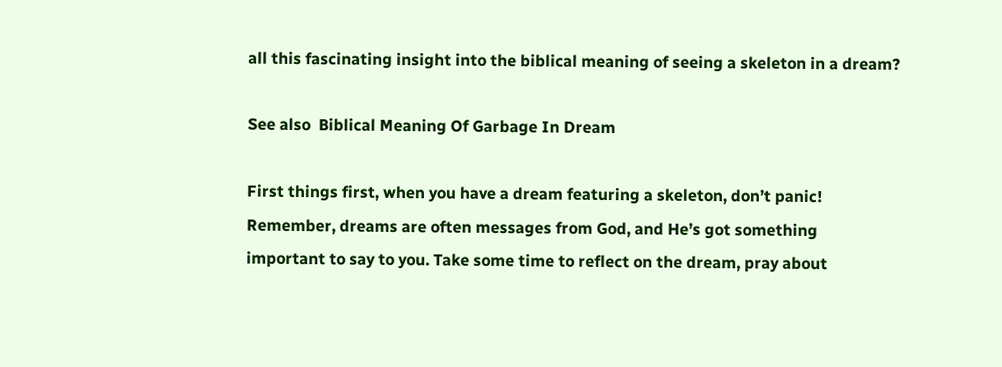all this fascinating insight into the biblical meaning of seeing a skeleton in a dream?

See also  Biblical Meaning Of Garbage In Dream

First things first, when you have a dream featuring a skeleton, don’t panic! Remember, dreams are often messages from God, and He’s got something important to say to you. Take some time to reflect on the dream, pray about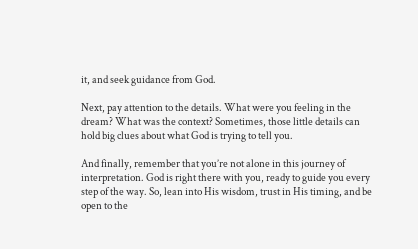it, and seek guidance from God.

Next, pay attention to the details. What were you feeling in the dream? What was the context? Sometimes, those little details can hold big clues about what God is trying to tell you.

And finally, remember that you’re not alone in this journey of interpretation. God is right there with you, ready to guide you every step of the way. So, lean into His wisdom, trust in His timing, and be open to the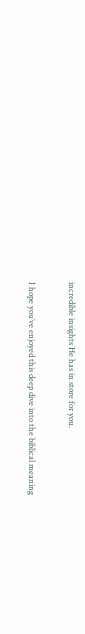incredible insights He has in store for you.

I hope you’ve enjoyed this deep dive into the biblical meaning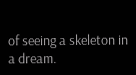of seeing a skeleton in a dream.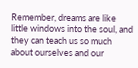Remember, dreams are like little windows into the soul, and they can teach us so much about ourselves and our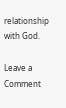relationship with God.

Leave a Comment